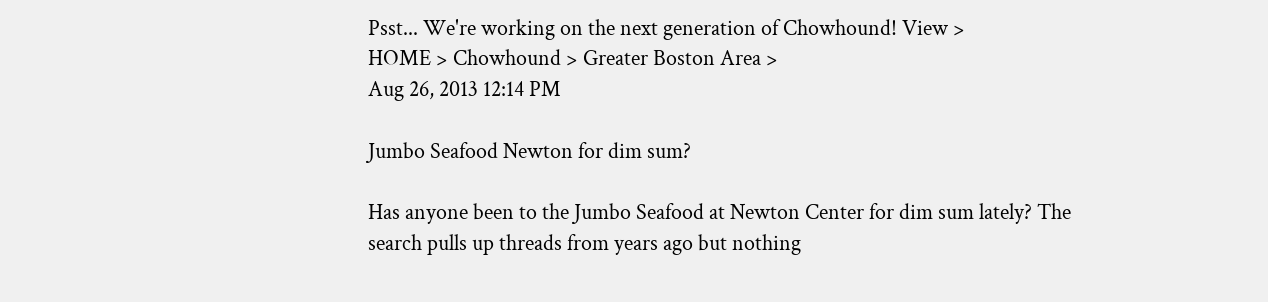Psst... We're working on the next generation of Chowhound! View >
HOME > Chowhound > Greater Boston Area >
Aug 26, 2013 12:14 PM

Jumbo Seafood Newton for dim sum?

Has anyone been to the Jumbo Seafood at Newton Center for dim sum lately? The search pulls up threads from years ago but nothing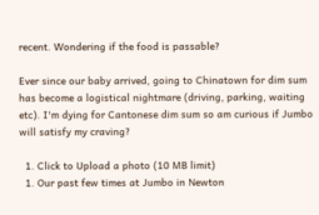recent. Wondering if the food is passable?

Ever since our baby arrived, going to Chinatown for dim sum has become a logistical nightmare (driving, parking, waiting etc). I'm dying for Cantonese dim sum so am curious if Jumbo will satisfy my craving?

  1. Click to Upload a photo (10 MB limit)
  1. Our past few times at Jumbo in Newton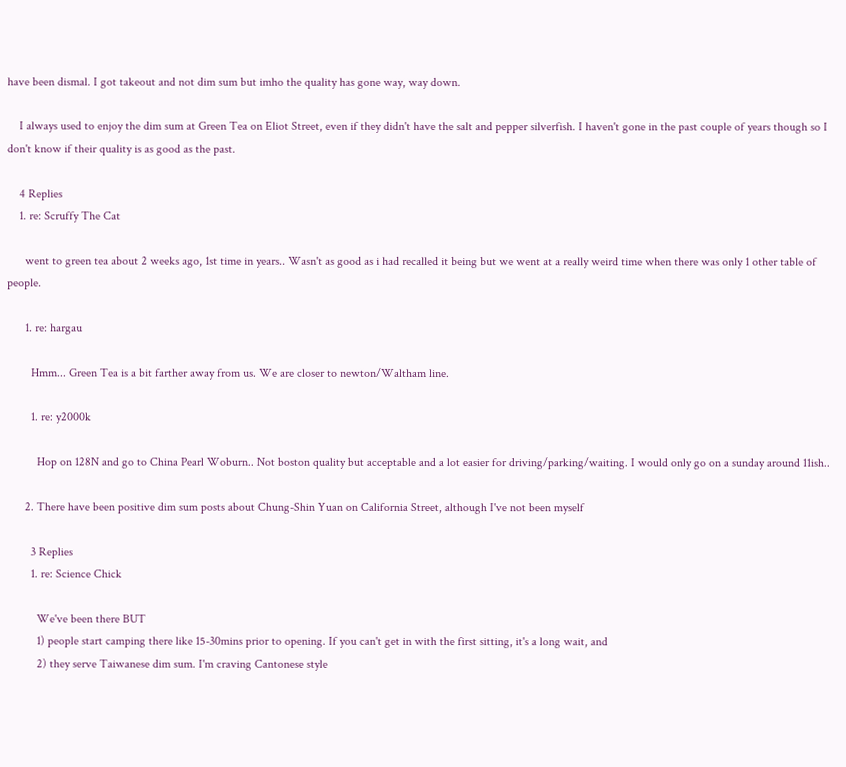have been dismal. I got takeout and not dim sum but imho the quality has gone way, way down.

    I always used to enjoy the dim sum at Green Tea on Eliot Street, even if they didn't have the salt and pepper silverfish. I haven't gone in the past couple of years though so I don't know if their quality is as good as the past.

    4 Replies
    1. re: Scruffy The Cat

      went to green tea about 2 weeks ago, 1st time in years.. Wasn't as good as i had recalled it being but we went at a really weird time when there was only 1 other table of people.

      1. re: hargau

        Hmm... Green Tea is a bit farther away from us. We are closer to newton/Waltham line.

        1. re: y2000k

          Hop on 128N and go to China Pearl Woburn.. Not boston quality but acceptable and a lot easier for driving/parking/waiting. I would only go on a sunday around 11ish..

      2. There have been positive dim sum posts about Chung-Shin Yuan on California Street, although I've not been myself

        3 Replies
        1. re: Science Chick

          We've been there BUT
          1) people start camping there like 15-30mins prior to opening. If you can't get in with the first sitting, it's a long wait, and
          2) they serve Taiwanese dim sum. I'm craving Cantonese style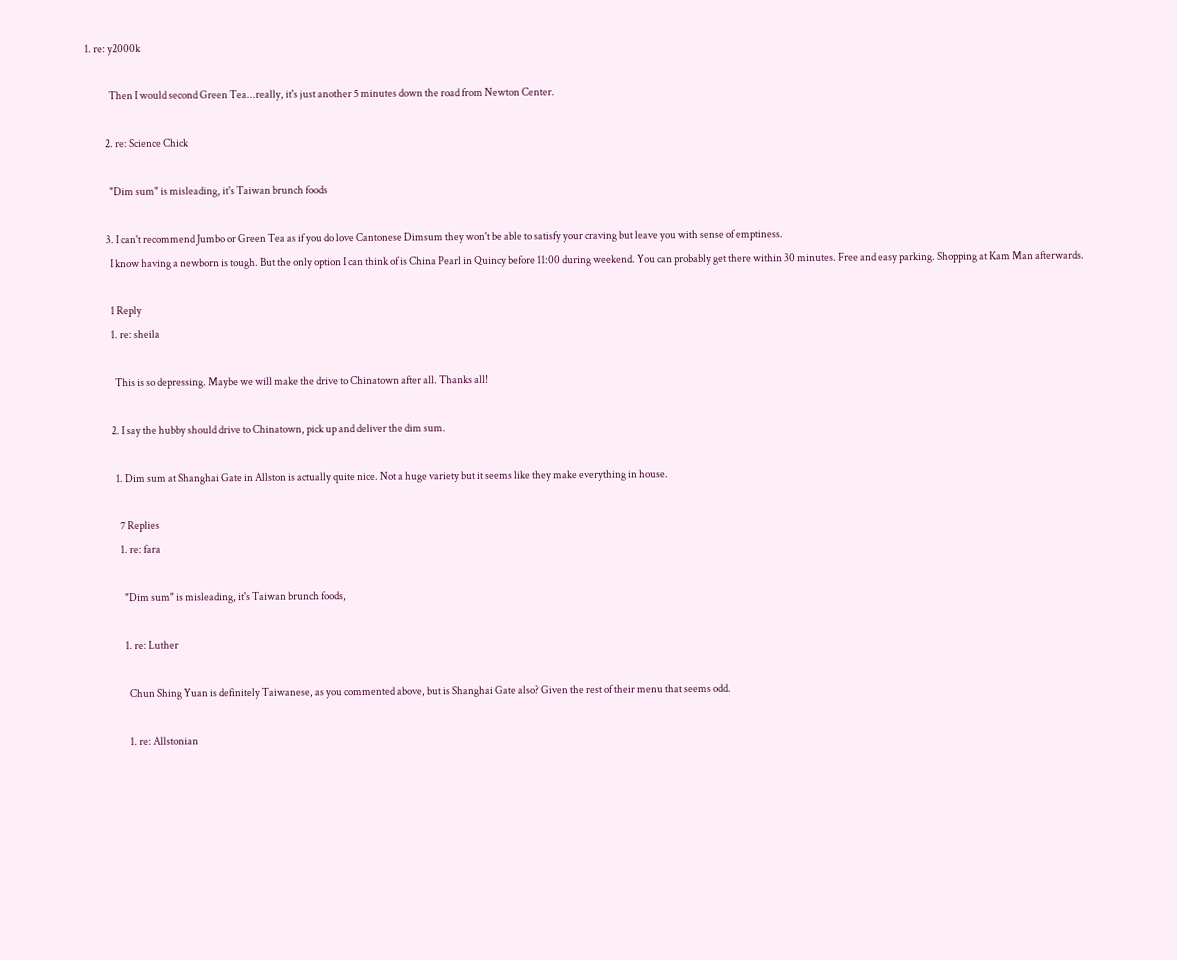1. re: y2000k

            Then I would second Green Tea...really, it's just another 5 minutes down the road from Newton Center.

          2. re: Science Chick

            "Dim sum" is misleading, it's Taiwan brunch foods

          3. I can't recommend Jumbo or Green Tea as if you do love Cantonese Dimsum they won't be able to satisfy your craving but leave you with sense of emptiness.
            I know having a newborn is tough. But the only option I can think of is China Pearl in Quincy before 11:00 during weekend. You can probably get there within 30 minutes. Free and easy parking. Shopping at Kam Man afterwards.

            1 Reply
            1. re: sheila

              This is so depressing. Maybe we will make the drive to Chinatown after all. Thanks all!

            2. I say the hubby should drive to Chinatown, pick up and deliver the dim sum.

              1. Dim sum at Shanghai Gate in Allston is actually quite nice. Not a huge variety but it seems like they make everything in house.

                7 Replies
                1. re: fara

                  "Dim sum" is misleading, it's Taiwan brunch foods,

                  1. re: Luther

                    Chun Shing Yuan is definitely Taiwanese, as you commented above, but is Shanghai Gate also? Given the rest of their menu that seems odd.

                    1. re: Allstonian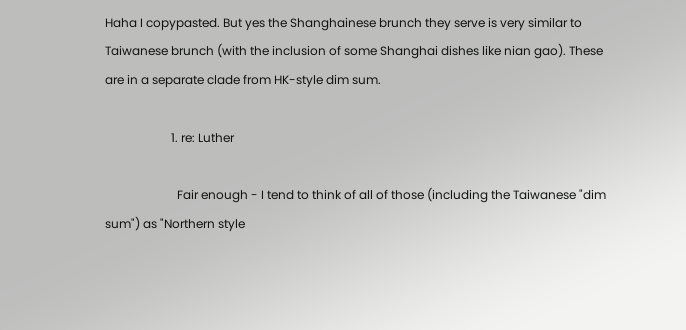Haha I copypasted. But yes the Shanghainese brunch they serve is very similar to Taiwanese brunch (with the inclusion of some Shanghai dishes like nian gao). These are in a separate clade from HK-style dim sum.

                      1. re: Luther

                        Fair enough - I tend to think of all of those (including the Taiwanese "dim sum") as "Northern style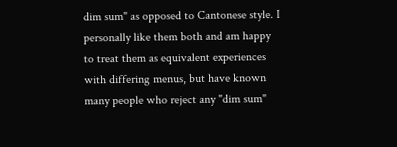dim sum" as opposed to Cantonese style. I personally like them both and am happy to treat them as equivalent experiences with differing menus, but have known many people who reject any "dim sum"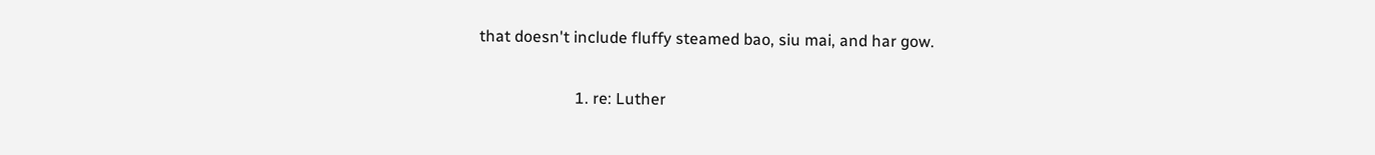that doesn't include fluffy steamed bao, siu mai, and har gow.

                        1. re: Luther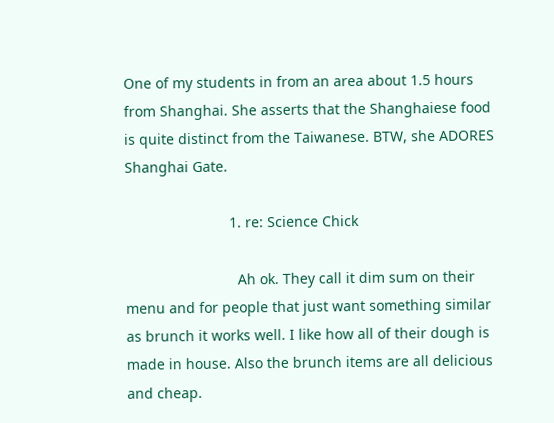One of my students in from an area about 1.5 hours from Shanghai. She asserts that the Shanghaiese food is quite distinct from the Taiwanese. BTW, she ADORES Shanghai Gate.

                          1. re: Science Chick

                            Ah ok. They call it dim sum on their menu and for people that just want something similar as brunch it works well. I like how all of their dough is made in house. Also the brunch items are all delicious and cheap.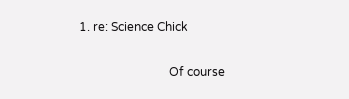1. re: Science Chick

                              Of course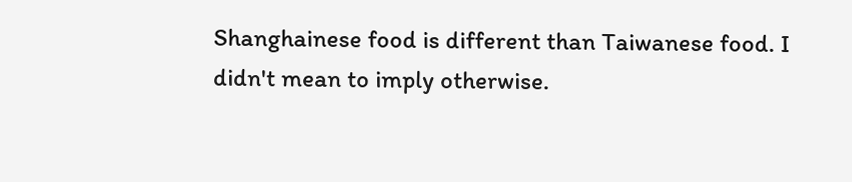Shanghainese food is different than Taiwanese food. I didn't mean to imply otherwise.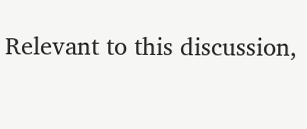Relevant to this discussion,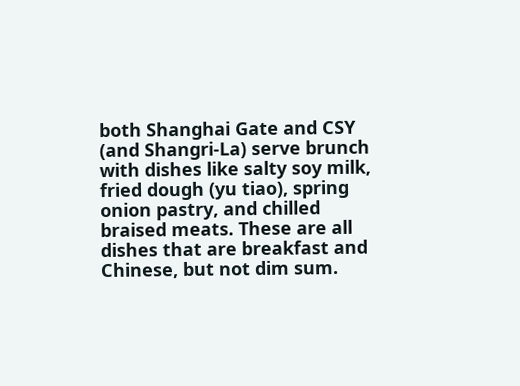both Shanghai Gate and CSY (and Shangri-La) serve brunch with dishes like salty soy milk, fried dough (yu tiao), spring onion pastry, and chilled braised meats. These are all dishes that are breakfast and Chinese, but not dim sum.